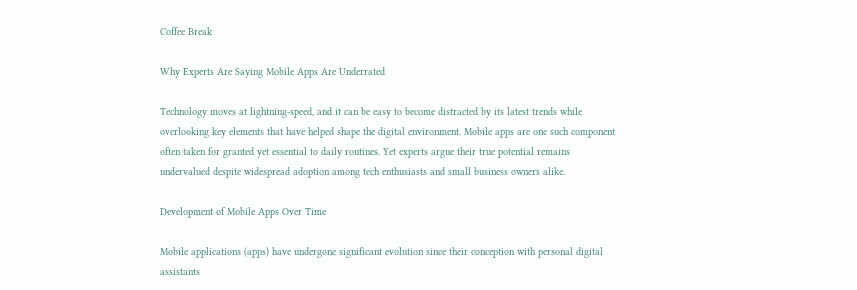Coffee Break

Why Experts Are Saying Mobile Apps Are Underrated

Technology moves at lightning-speed, and it can be easy to become distracted by its latest trends while overlooking key elements that have helped shape the digital environment. Mobile apps are one such component often taken for granted yet essential to daily routines. Yet experts argue their true potential remains undervalued despite widespread adoption among tech enthusiasts and small business owners alike.

Development of Mobile Apps Over Time

Mobile applications (apps) have undergone significant evolution since their conception with personal digital assistants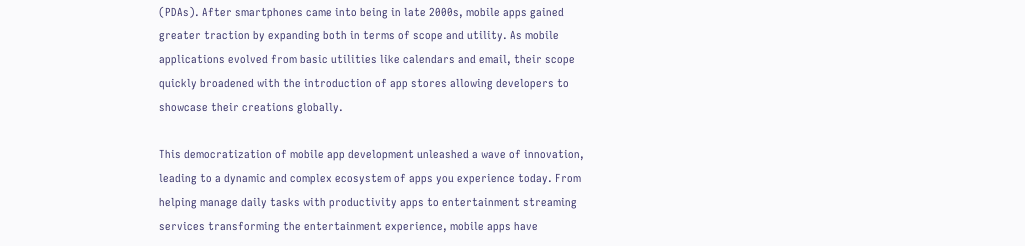(PDAs). After smartphones came into being in late 2000s, mobile apps gained greater traction by expanding both in terms of scope and utility. As mobile applications evolved from basic utilities like calendars and email, their scope quickly broadened with the introduction of app stores allowing developers to showcase their creations globally.

This democratization of mobile app development unleashed a wave of innovation, leading to a dynamic and complex ecosystem of apps you experience today. From helping manage daily tasks with productivity apps to entertainment streaming services transforming the entertainment experience, mobile apps have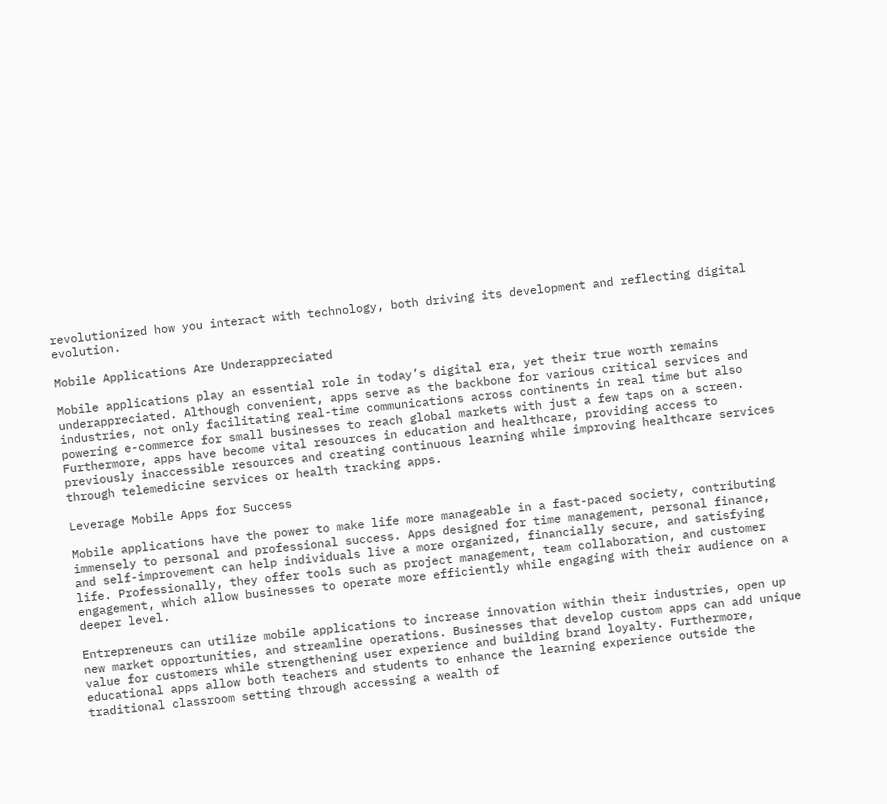revolutionized how you interact with technology, both driving its development and reflecting digital evolution.

Mobile Applications Are Underappreciated

Mobile applications play an essential role in today’s digital era, yet their true worth remains underappreciated. Although convenient, apps serve as the backbone for various critical services and industries, not only facilitating real-time communications across continents in real time but also powering e-commerce for small businesses to reach global markets with just a few taps on a screen. Furthermore, apps have become vital resources in education and healthcare, providing access to previously inaccessible resources and creating continuous learning while improving healthcare services through telemedicine services or health tracking apps.

Leverage Mobile Apps for Success

Mobile applications have the power to make life more manageable in a fast-paced society, contributing immensely to personal and professional success. Apps designed for time management, personal finance, and self-improvement can help individuals live a more organized, financially secure, and satisfying life. Professionally, they offer tools such as project management, team collaboration, and customer engagement, which allow businesses to operate more efficiently while engaging with their audience on a deeper level.

Entrepreneurs can utilize mobile applications to increase innovation within their industries, open up new market opportunities, and streamline operations. Businesses that develop custom apps can add unique value for customers while strengthening user experience and building brand loyalty. Furthermore, educational apps allow both teachers and students to enhance the learning experience outside the traditional classroom setting through accessing a wealth of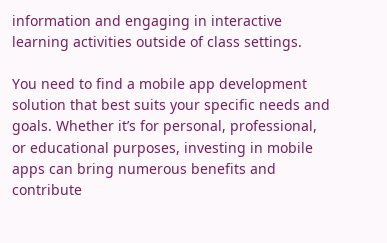information and engaging in interactive learning activities outside of class settings.

You need to find a mobile app development solution that best suits your specific needs and goals. Whether it’s for personal, professional, or educational purposes, investing in mobile apps can bring numerous benefits and contribute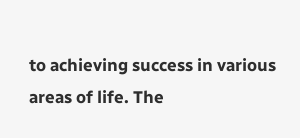to achieving success in various areas of life. The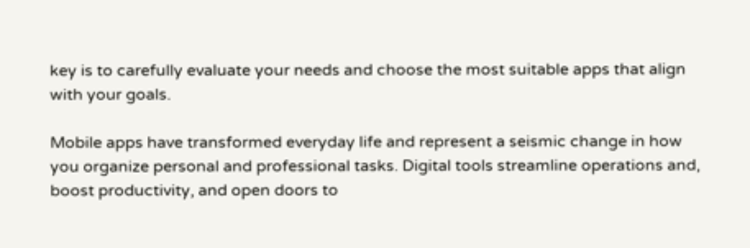key is to carefully evaluate your needs and choose the most suitable apps that align with your goals.

Mobile apps have transformed everyday life and represent a seismic change in how you organize personal and professional tasks. Digital tools streamline operations and, boost productivity, and open doors to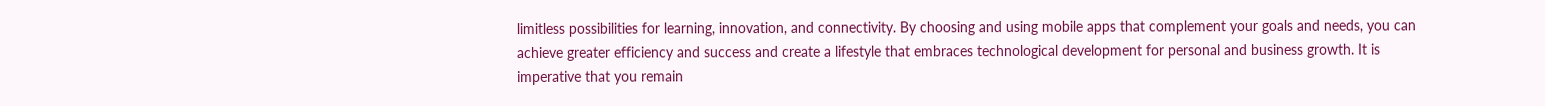limitless possibilities for learning, innovation, and connectivity. By choosing and using mobile apps that complement your goals and needs, you can achieve greater efficiency and success and create a lifestyle that embraces technological development for personal and business growth. It is imperative that you remain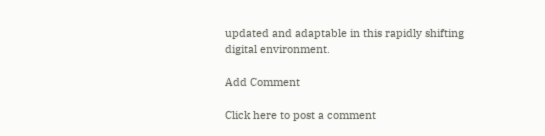updated and adaptable in this rapidly shifting digital environment.

Add Comment

Click here to post a comment